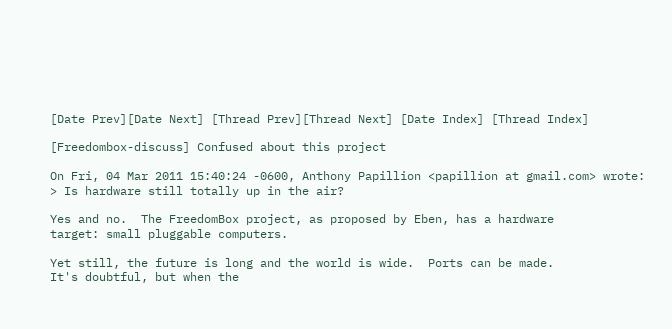[Date Prev][Date Next] [Thread Prev][Thread Next] [Date Index] [Thread Index]

[Freedombox-discuss] Confused about this project

On Fri, 04 Mar 2011 15:40:24 -0600, Anthony Papillion <papillion at gmail.com> wrote:
> Is hardware still totally up in the air?

Yes and no.  The FreedomBox project, as proposed by Eben, has a hardware
target: small pluggable computers.

Yet still, the future is long and the world is wide.  Ports can be made.
It's doubtful, but when the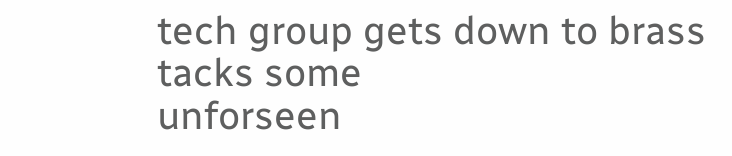tech group gets down to brass tacks some
unforseen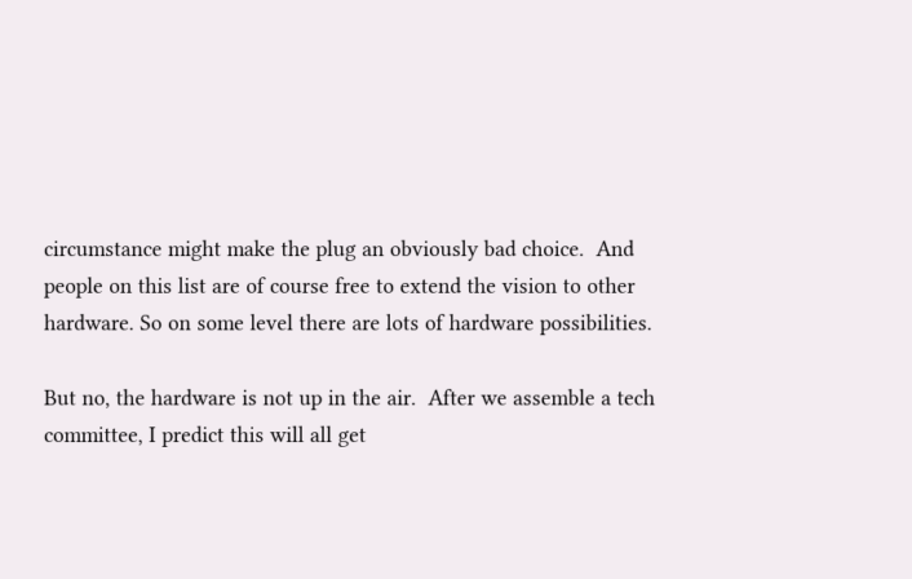circumstance might make the plug an obviously bad choice.  And
people on this list are of course free to extend the vision to other
hardware. So on some level there are lots of hardware possibilities.

But no, the hardware is not up in the air.  After we assemble a tech
committee, I predict this will all get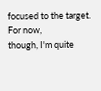focused to the target.  For now,
though, I'm quite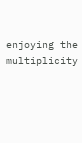enjoying the multiplicity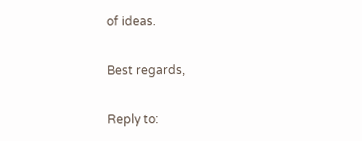of ideas.

Best regards,

Reply to: